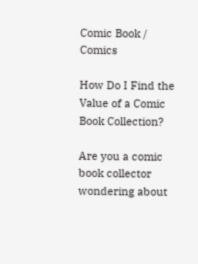Comic Book / Comics

How Do I Find the Value of a Comic Book Collection?

Are you a comic book collector wondering about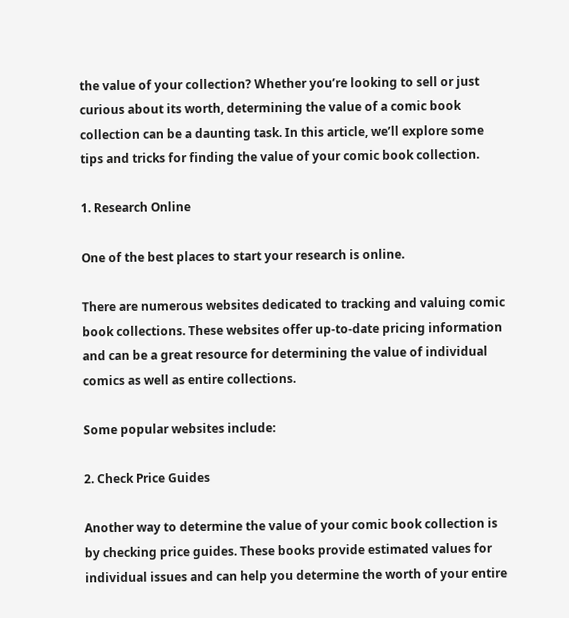the value of your collection? Whether you’re looking to sell or just curious about its worth, determining the value of a comic book collection can be a daunting task. In this article, we’ll explore some tips and tricks for finding the value of your comic book collection.

1. Research Online

One of the best places to start your research is online.

There are numerous websites dedicated to tracking and valuing comic book collections. These websites offer up-to-date pricing information and can be a great resource for determining the value of individual comics as well as entire collections.

Some popular websites include:

2. Check Price Guides

Another way to determine the value of your comic book collection is by checking price guides. These books provide estimated values for individual issues and can help you determine the worth of your entire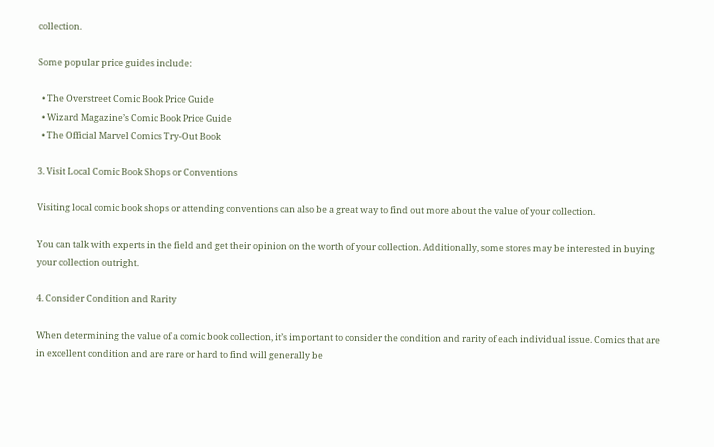collection.

Some popular price guides include:

  • The Overstreet Comic Book Price Guide
  • Wizard Magazine’s Comic Book Price Guide
  • The Official Marvel Comics Try-Out Book

3. Visit Local Comic Book Shops or Conventions

Visiting local comic book shops or attending conventions can also be a great way to find out more about the value of your collection.

You can talk with experts in the field and get their opinion on the worth of your collection. Additionally, some stores may be interested in buying your collection outright.

4. Consider Condition and Rarity

When determining the value of a comic book collection, it’s important to consider the condition and rarity of each individual issue. Comics that are in excellent condition and are rare or hard to find will generally be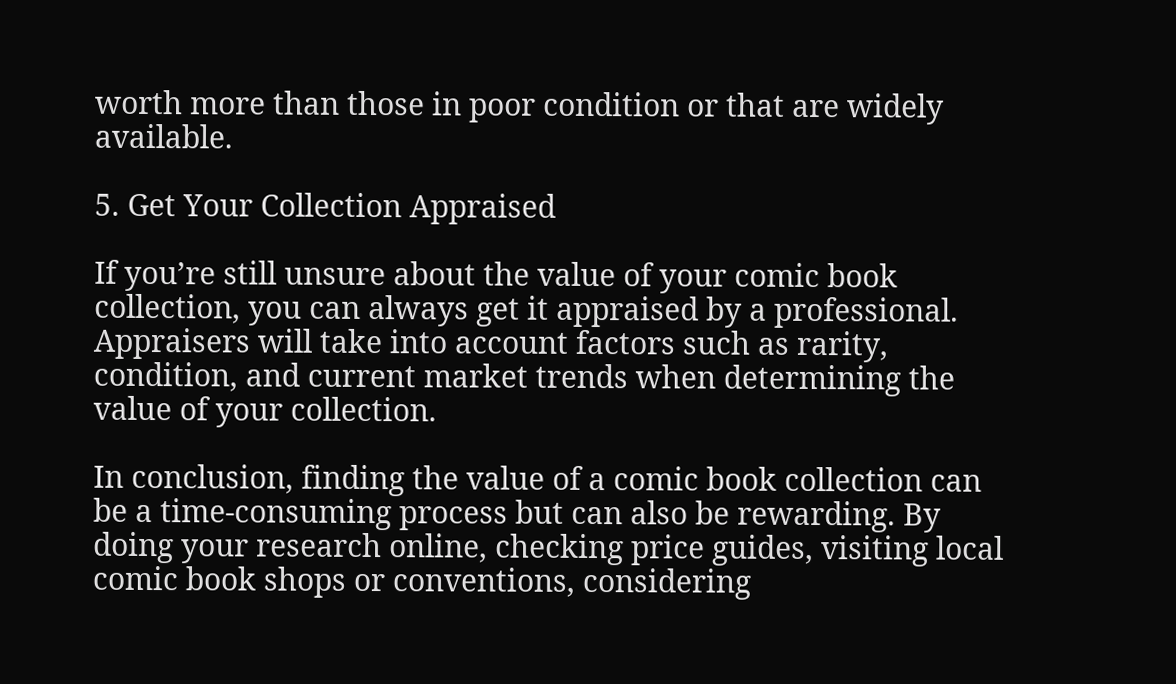worth more than those in poor condition or that are widely available.

5. Get Your Collection Appraised

If you’re still unsure about the value of your comic book collection, you can always get it appraised by a professional. Appraisers will take into account factors such as rarity, condition, and current market trends when determining the value of your collection.

In conclusion, finding the value of a comic book collection can be a time-consuming process but can also be rewarding. By doing your research online, checking price guides, visiting local comic book shops or conventions, considering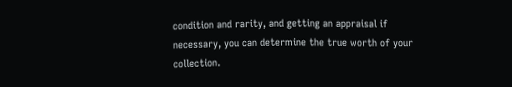condition and rarity, and getting an appraisal if necessary, you can determine the true worth of your collection.